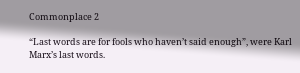Commonplace 2

“Last words are for fools who haven’t said enough”, were Karl Marx’s last words.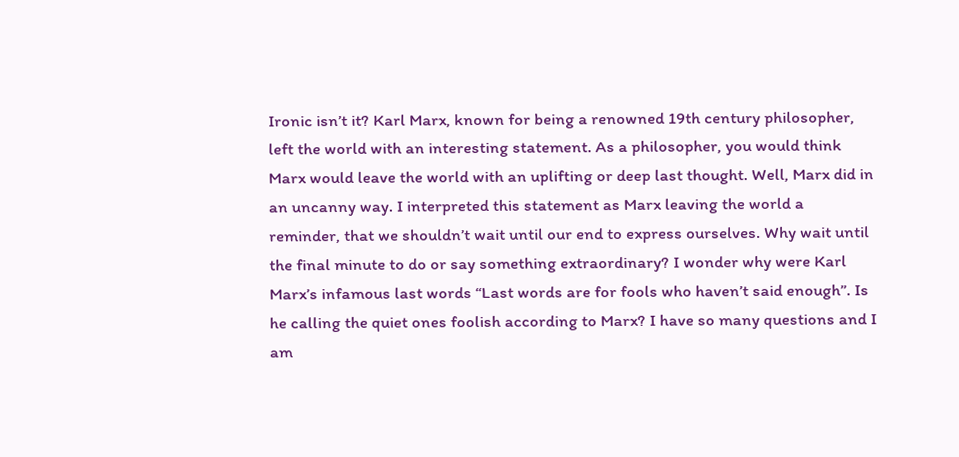Ironic isn’t it? Karl Marx, known for being a renowned 19th century philosopher, left the world with an interesting statement. As a philosopher, you would think Marx would leave the world with an uplifting or deep last thought. Well, Marx did in an uncanny way. I interpreted this statement as Marx leaving the world a reminder, that we shouldn’t wait until our end to express ourselves. Why wait until the final minute to do or say something extraordinary? I wonder why were Karl Marx’s infamous last words “Last words are for fools who haven’t said enough”. Is he calling the quiet ones foolish according to Marx? I have so many questions and I am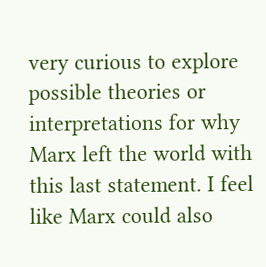very curious to explore possible theories or interpretations for why Marx left the world with this last statement. I feel like Marx could also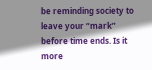be reminding society to leave your “mark” before time ends. Is it more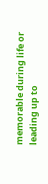memorable during life or leading up to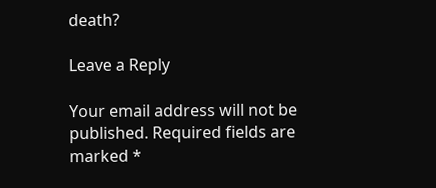death?

Leave a Reply

Your email address will not be published. Required fields are marked *